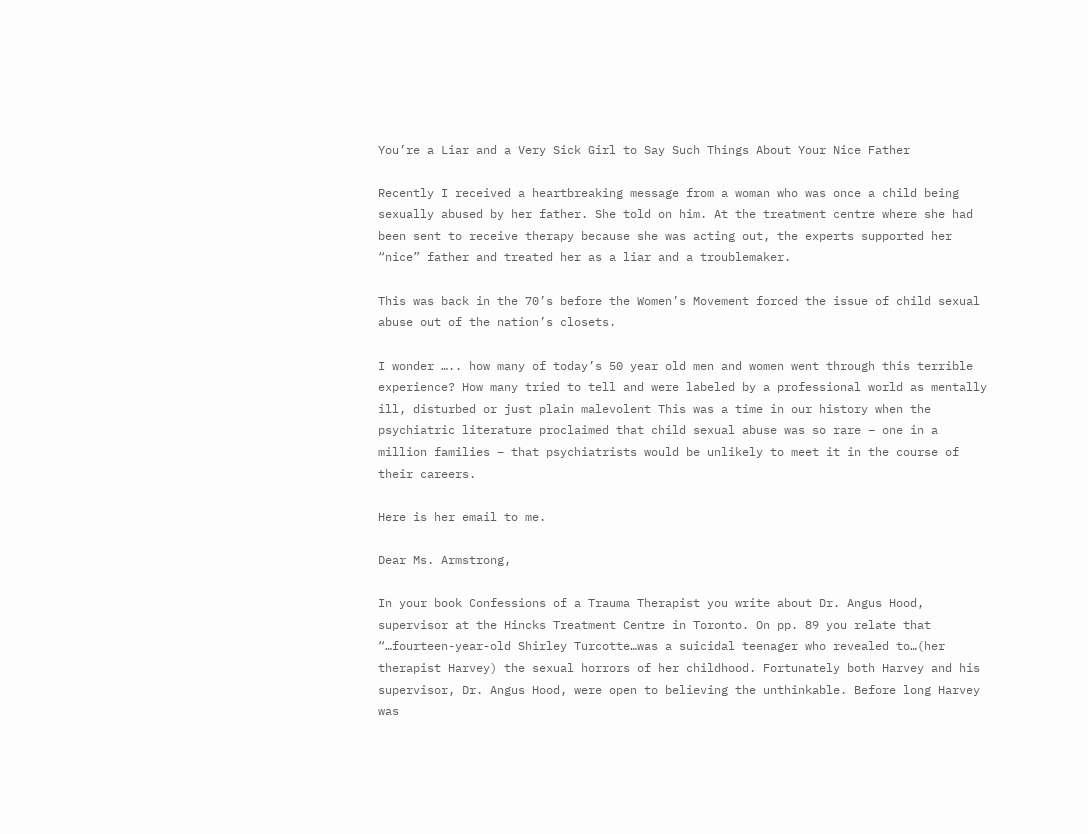You’re a Liar and a Very Sick Girl to Say Such Things About Your Nice Father

Recently I received a heartbreaking message from a woman who was once a child being sexually abused by her father. She told on him. At the treatment centre where she had been sent to receive therapy because she was acting out, the experts supported her “nice” father and treated her as a liar and a troublemaker.

This was back in the 70’s before the Women’s Movement forced the issue of child sexual abuse out of the nation’s closets.

I wonder ….. how many of today’s 50 year old men and women went through this terrible experience? How many tried to tell and were labeled by a professional world as mentally ill, disturbed or just plain malevolent This was a time in our history when the psychiatric literature proclaimed that child sexual abuse was so rare – one in a million families – that psychiatrists would be unlikely to meet it in the course of their careers.

Here is her email to me.

Dear Ms. Armstrong,

In your book Confessions of a Trauma Therapist you write about Dr. Angus Hood, supervisor at the Hincks Treatment Centre in Toronto. On pp. 89 you relate that “…fourteen-year-old Shirley Turcotte…was a suicidal teenager who revealed to…(her therapist Harvey) the sexual horrors of her childhood. Fortunately both Harvey and his supervisor, Dr. Angus Hood, were open to believing the unthinkable. Before long Harvey was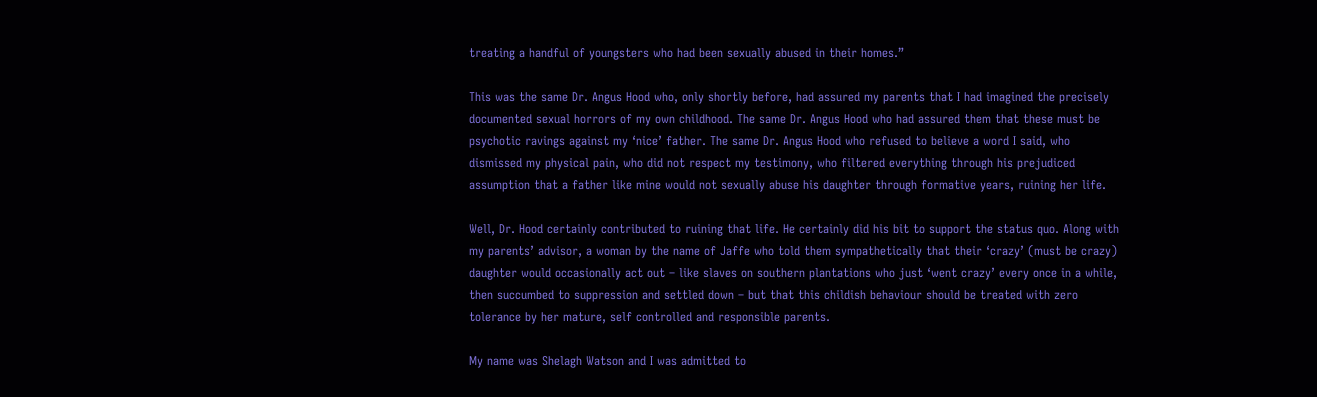treating a handful of youngsters who had been sexually abused in their homes.”

This was the same Dr. Angus Hood who, only shortly before, had assured my parents that I had imagined the precisely documented sexual horrors of my own childhood. The same Dr. Angus Hood who had assured them that these must be psychotic ravings against my ‘nice’ father. The same Dr. Angus Hood who refused to believe a word I said, who dismissed my physical pain, who did not respect my testimony, who filtered everything through his prejudiced assumption that a father like mine would not sexually abuse his daughter through formative years, ruining her life.

Well, Dr. Hood certainly contributed to ruining that life. He certainly did his bit to support the status quo. Along with my parents’ advisor, a woman by the name of Jaffe who told them sympathetically that their ‘crazy’ (must be crazy) daughter would occasionally act out – like slaves on southern plantations who just ‘went crazy’ every once in a while, then succumbed to suppression and settled down – but that this childish behaviour should be treated with zero tolerance by her mature, self controlled and responsible parents.

My name was Shelagh Watson and I was admitted to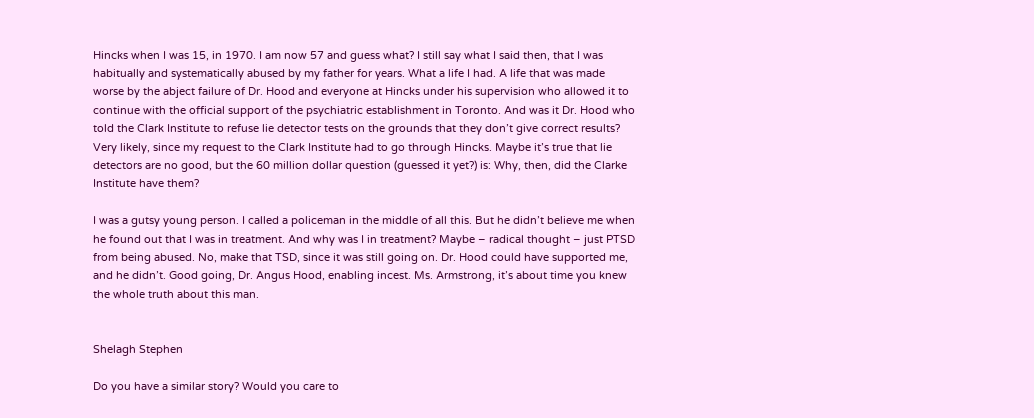Hincks when I was 15, in 1970. I am now 57 and guess what? I still say what I said then, that I was habitually and systematically abused by my father for years. What a life I had. A life that was made worse by the abject failure of Dr. Hood and everyone at Hincks under his supervision who allowed it to continue with the official support of the psychiatric establishment in Toronto. And was it Dr. Hood who told the Clark Institute to refuse lie detector tests on the grounds that they don’t give correct results? Very likely, since my request to the Clark Institute had to go through Hincks. Maybe it’s true that lie detectors are no good, but the 60 million dollar question (guessed it yet?) is: Why, then, did the Clarke Institute have them?

I was a gutsy young person. I called a policeman in the middle of all this. But he didn’t believe me when he found out that I was in treatment. And why was I in treatment? Maybe – radical thought – just PTSD from being abused. No, make that TSD, since it was still going on. Dr. Hood could have supported me, and he didn’t. Good going, Dr. Angus Hood, enabling incest. Ms. Armstrong, it’s about time you knew the whole truth about this man.


Shelagh Stephen

Do you have a similar story? Would you care to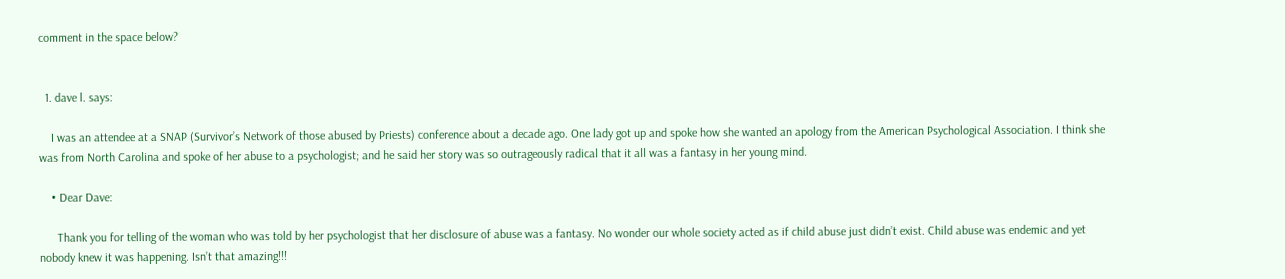comment in the space below?


  1. dave l. says:

    I was an attendee at a SNAP (Survivor’s Network of those abused by Priests) conference about a decade ago. One lady got up and spoke how she wanted an apology from the American Psychological Association. I think she was from North Carolina and spoke of her abuse to a psychologist; and he said her story was so outrageously radical that it all was a fantasy in her young mind.

    • Dear Dave:

      Thank you for telling of the woman who was told by her psychologist that her disclosure of abuse was a fantasy. No wonder our whole society acted as if child abuse just didn’t exist. Child abuse was endemic and yet nobody knew it was happening. Isn’t that amazing!!!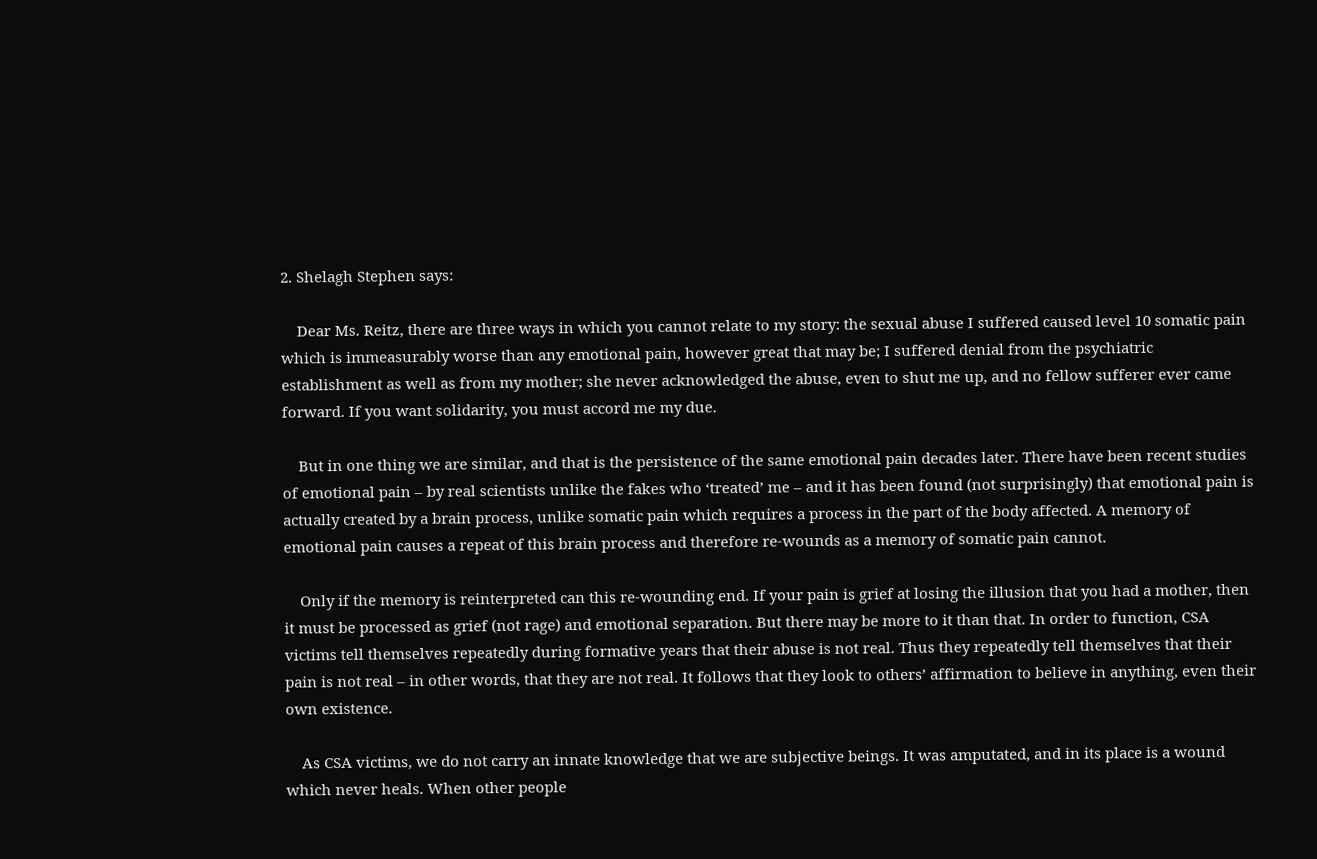2. Shelagh Stephen says:

    Dear Ms. Reitz, there are three ways in which you cannot relate to my story: the sexual abuse I suffered caused level 10 somatic pain which is immeasurably worse than any emotional pain, however great that may be; I suffered denial from the psychiatric establishment as well as from my mother; she never acknowledged the abuse, even to shut me up, and no fellow sufferer ever came forward. If you want solidarity, you must accord me my due.

    But in one thing we are similar, and that is the persistence of the same emotional pain decades later. There have been recent studies of emotional pain – by real scientists unlike the fakes who ‘treated’ me – and it has been found (not surprisingly) that emotional pain is actually created by a brain process, unlike somatic pain which requires a process in the part of the body affected. A memory of emotional pain causes a repeat of this brain process and therefore re-wounds as a memory of somatic pain cannot.

    Only if the memory is reinterpreted can this re-wounding end. If your pain is grief at losing the illusion that you had a mother, then it must be processed as grief (not rage) and emotional separation. But there may be more to it than that. In order to function, CSA victims tell themselves repeatedly during formative years that their abuse is not real. Thus they repeatedly tell themselves that their pain is not real – in other words, that they are not real. It follows that they look to others’ affirmation to believe in anything, even their own existence.

    As CSA victims, we do not carry an innate knowledge that we are subjective beings. It was amputated, and in its place is a wound which never heals. When other people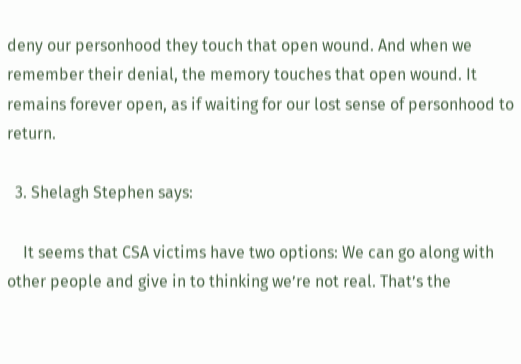deny our personhood they touch that open wound. And when we remember their denial, the memory touches that open wound. It remains forever open, as if waiting for our lost sense of personhood to return.

  3. Shelagh Stephen says:

    It seems that CSA victims have two options: We can go along with other people and give in to thinking we’re not real. That’s the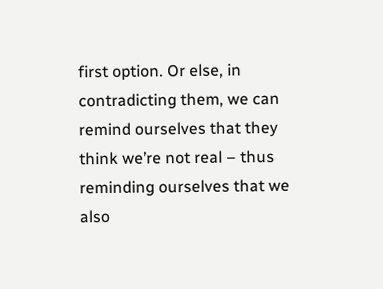first option. Or else, in contradicting them, we can remind ourselves that they think we’re not real – thus reminding ourselves that we also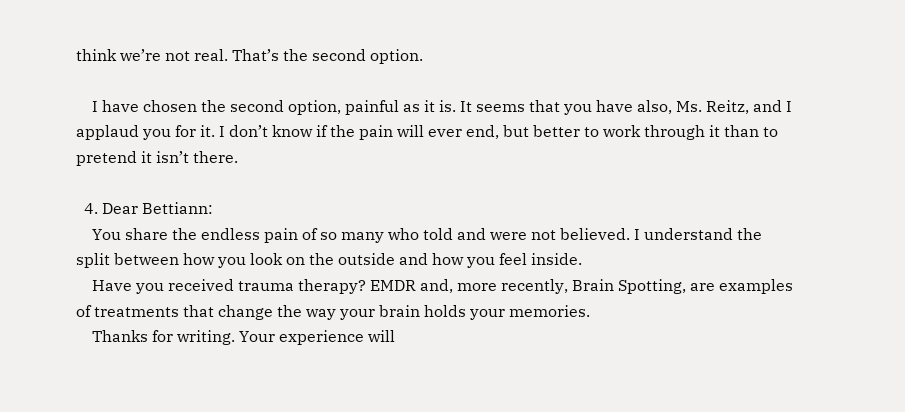think we’re not real. That’s the second option.

    I have chosen the second option, painful as it is. It seems that you have also, Ms. Reitz, and I applaud you for it. I don’t know if the pain will ever end, but better to work through it than to pretend it isn’t there.

  4. Dear Bettiann:
    You share the endless pain of so many who told and were not believed. I understand the split between how you look on the outside and how you feel inside.
    Have you received trauma therapy? EMDR and, more recently, Brain Spotting, are examples of treatments that change the way your brain holds your memories.
    Thanks for writing. Your experience will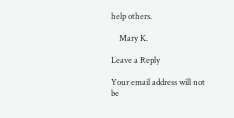help others.

    Mary K.

Leave a Reply

Your email address will not be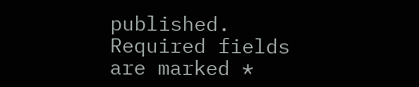published. Required fields are marked *